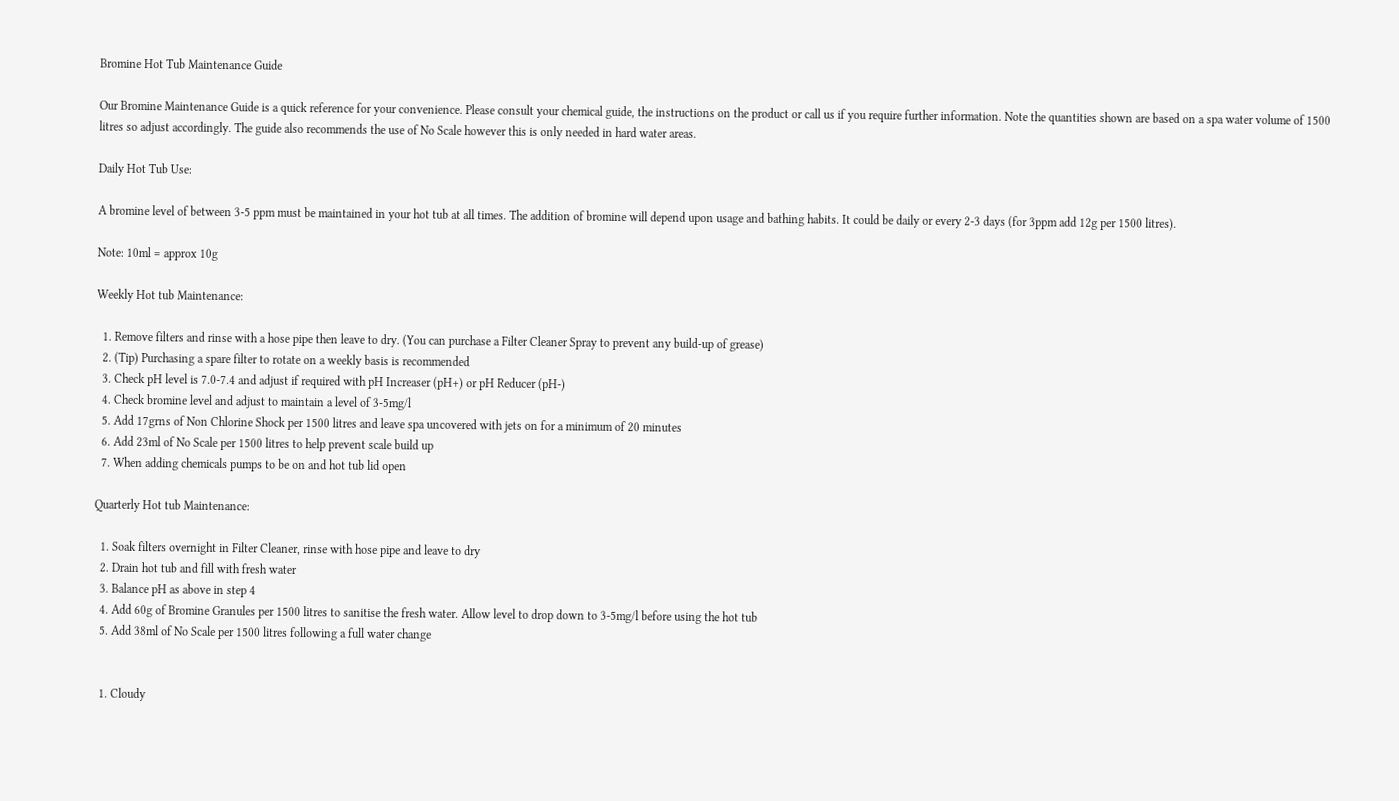Bromine Hot Tub Maintenance Guide

Our Bromine Maintenance Guide is a quick reference for your convenience. Please consult your chemical guide, the instructions on the product or call us if you require further information. Note the quantities shown are based on a spa water volume of 1500 litres so adjust accordingly. The guide also recommends the use of No Scale however this is only needed in hard water areas.

Daily Hot Tub Use:

A bromine level of between 3-5 ppm must be maintained in your hot tub at all times. The addition of bromine will depend upon usage and bathing habits. It could be daily or every 2-3 days (for 3ppm add 12g per 1500 litres).

Note: 10ml = approx 10g

Weekly Hot tub Maintenance:

  1. Remove filters and rinse with a hose pipe then leave to dry. (You can purchase a Filter Cleaner Spray to prevent any build-up of grease)
  2. (Tip) Purchasing a spare filter to rotate on a weekly basis is recommended
  3. Check pH level is 7.0-7.4 and adjust if required with pH Increaser (pH+) or pH Reducer (pH-)
  4. Check bromine level and adjust to maintain a level of 3-5mg/l
  5. Add 17grns of Non Chlorine Shock per 1500 litres and leave spa uncovered with jets on for a minimum of 20 minutes
  6. Add 23ml of No Scale per 1500 litres to help prevent scale build up
  7. When adding chemicals pumps to be on and hot tub lid open

Quarterly Hot tub Maintenance:

  1. Soak filters overnight in Filter Cleaner, rinse with hose pipe and leave to dry
  2. Drain hot tub and fill with fresh water
  3. Balance pH as above in step 4
  4. Add 60g of Bromine Granules per 1500 litres to sanitise the fresh water. Allow level to drop down to 3-5mg/l before using the hot tub
  5. Add 38ml of No Scale per 1500 litres following a full water change


  1. Cloudy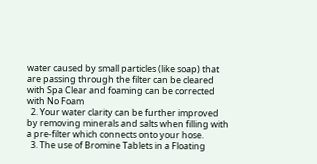water caused by small particles (like soap) that are passing through the filter can be cleared with Spa Clear and foaming can be corrected with No Foam
  2. Your water clarity can be further improved by removing minerals and salts when filling with a pre-filter which connects onto your hose.
  3. The use of Bromine Tablets in a Floating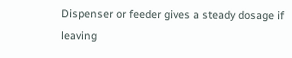Dispenser or feeder gives a steady dosage if leaving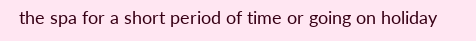the spa for a short period of time or going on holiday